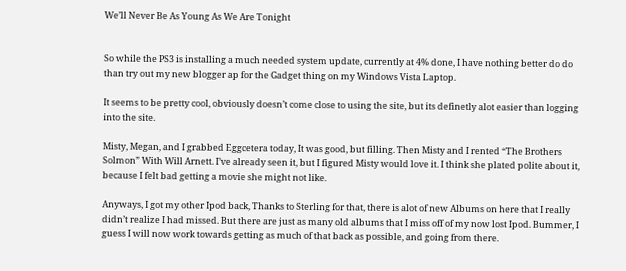We’ll Never Be As Young As We Are Tonight


So while the PS3 is installing a much needed system update, currently at 4% done, I have nothing better do do than try out my new blogger ap for the Gadget thing on my Windows Vista Laptop.

It seems to be pretty cool, obviously doesn’t come close to using the site, but its definetly alot easier than logging into the site.

Misty, Megan, and I grabbed Eggcetera today, It was good, but filling. Then Misty and I rented “The Brothers Solmon” With Will Arnett. I’ve already seen it, but I figured Misty would love it. I think she plated polite about it, because I felt bad getting a movie she might not like.

Anyways, I got my other Ipod back, Thanks to Sterling for that, there is alot of new Albums on here that I really didn’t realize I had missed. But there are just as many old albums that I miss off of my now lost Ipod. Bummer, I guess I will now work towards getting as much of that back as possible, and going from there.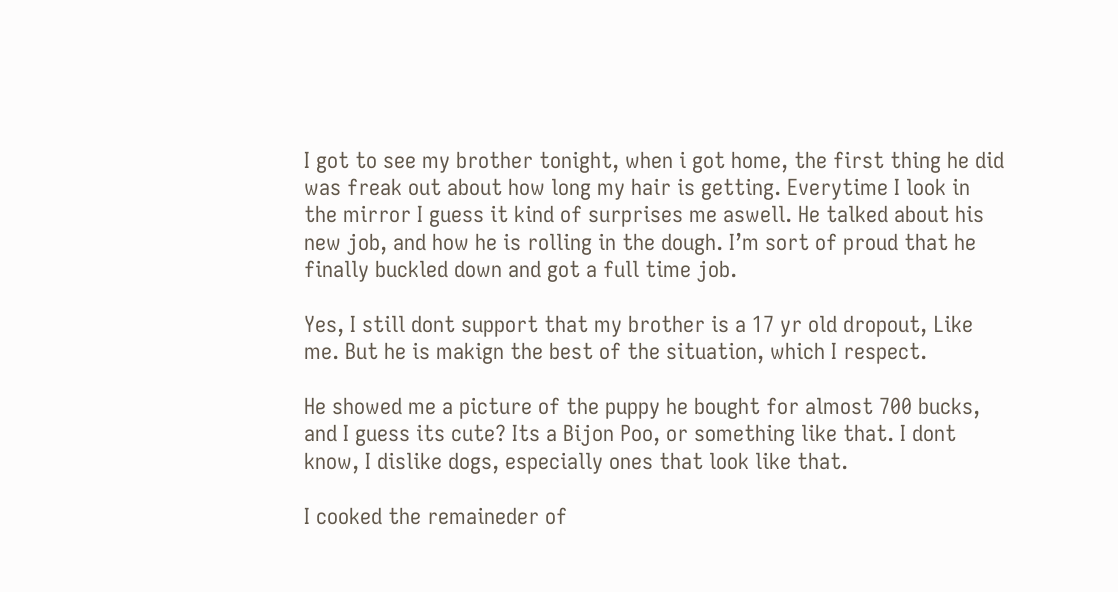I got to see my brother tonight, when i got home, the first thing he did was freak out about how long my hair is getting. Everytime I look in the mirror I guess it kind of surprises me aswell. He talked about his new job, and how he is rolling in the dough. I’m sort of proud that he finally buckled down and got a full time job.

Yes, I still dont support that my brother is a 17 yr old dropout, Like me. But he is makign the best of the situation, which I respect.

He showed me a picture of the puppy he bought for almost 700 bucks, and I guess its cute? Its a Bijon Poo, or something like that. I dont know, I dislike dogs, especially ones that look like that.

I cooked the remaineder of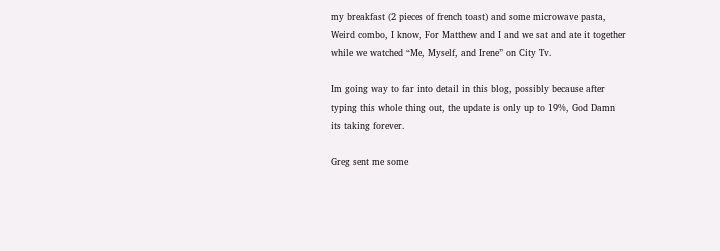my breakfast (2 pieces of french toast) and some microwave pasta, Weird combo, I know, For Matthew and I and we sat and ate it together while we watched “Me, Myself, and Irene” on City Tv.

Im going way to far into detail in this blog, possibly because after typing this whole thing out, the update is only up to 19%, God Damn its taking forever.

Greg sent me some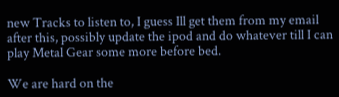new Tracks to listen to, I guess Ill get them from my email after this, possibly update the ipod and do whatever till I can play Metal Gear some more before bed.

We are hard on the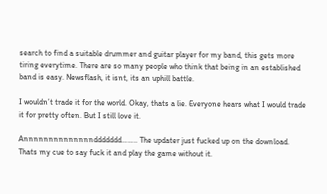search to find a suitable drummer and guitar player for my band, this gets more tiring everytime. There are so many people who think that being in an established band is easy. Newsflash, it isnt, its an uphill battle.

I wouldn’t trade it for the world. Okay, thats a lie. Everyone hears what I would trade it for pretty often. But I still love it.

Annnnnnnnnnnnnnddddddd…….. The updater just fucked up on the download. Thats my cue to say fuck it and play the game without it.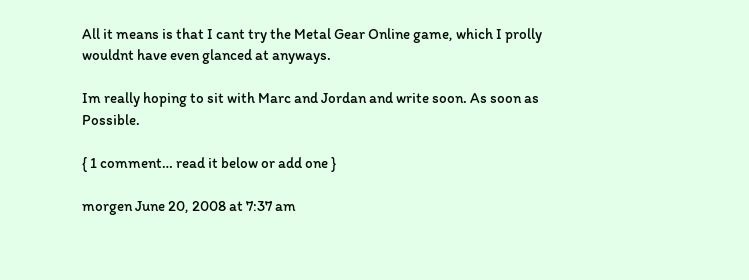All it means is that I cant try the Metal Gear Online game, which I prolly wouldnt have even glanced at anyways.

Im really hoping to sit with Marc and Jordan and write soon. As soon as Possible.

{ 1 comment… read it below or add one }

morgen June 20, 2008 at 7:37 am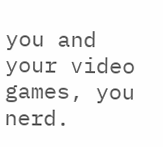you and your video games, you nerd.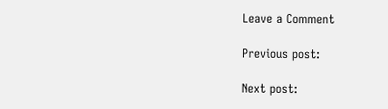Leave a Comment

Previous post:

Next post: